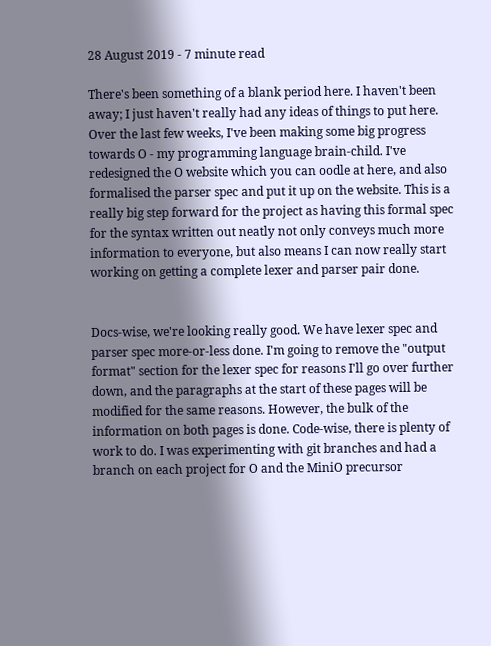28 August 2019 - 7 minute read

There's been something of a blank period here. I haven't been away; I just haven't really had any ideas of things to put here. Over the last few weeks, I've been making some big progress towards O - my programming language brain-child. I've redesigned the O website which you can oodle at here, and also formalised the parser spec and put it up on the website. This is a really big step forward for the project as having this formal spec for the syntax written out neatly not only conveys much more information to everyone, but also means I can now really start working on getting a complete lexer and parser pair done.


Docs-wise, we're looking really good. We have lexer spec and parser spec more-or-less done. I'm going to remove the "output format" section for the lexer spec for reasons I'll go over further down, and the paragraphs at the start of these pages will be modified for the same reasons. However, the bulk of the information on both pages is done. Code-wise, there is plenty of work to do. I was experimenting with git branches and had a branch on each project for O and the MiniO precursor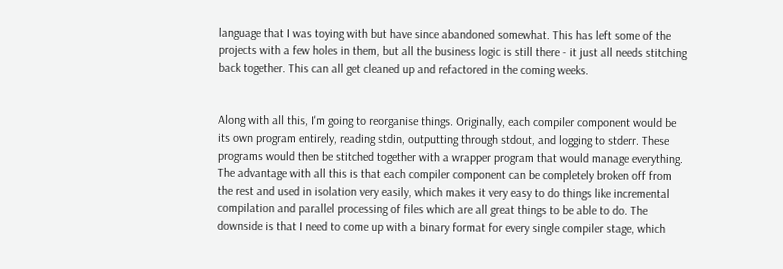language that I was toying with but have since abandoned somewhat. This has left some of the projects with a few holes in them, but all the business logic is still there - it just all needs stitching back together. This can all get cleaned up and refactored in the coming weeks.


Along with all this, I'm going to reorganise things. Originally, each compiler component would be its own program entirely, reading stdin, outputting through stdout, and logging to stderr. These programs would then be stitched together with a wrapper program that would manage everything. The advantage with all this is that each compiler component can be completely broken off from the rest and used in isolation very easily, which makes it very easy to do things like incremental compilation and parallel processing of files which are all great things to be able to do. The downside is that I need to come up with a binary format for every single compiler stage, which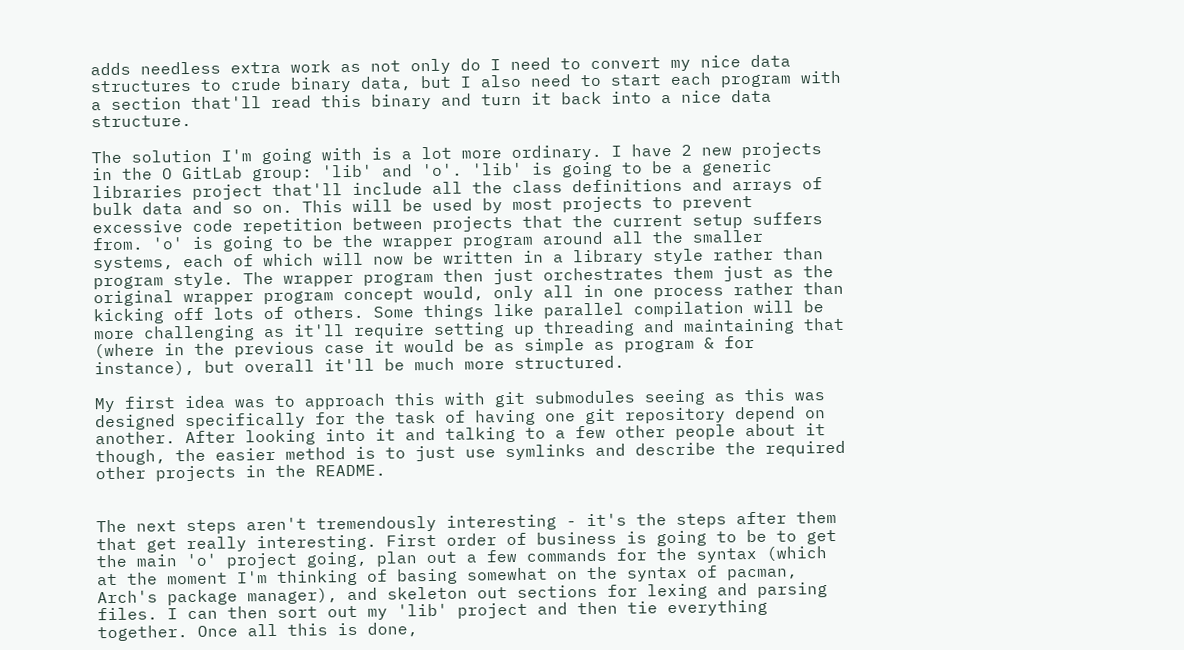adds needless extra work as not only do I need to convert my nice data structures to crude binary data, but I also need to start each program with a section that'll read this binary and turn it back into a nice data structure.

The solution I'm going with is a lot more ordinary. I have 2 new projects in the O GitLab group: 'lib' and 'o'. 'lib' is going to be a generic libraries project that'll include all the class definitions and arrays of bulk data and so on. This will be used by most projects to prevent excessive code repetition between projects that the current setup suffers from. 'o' is going to be the wrapper program around all the smaller systems, each of which will now be written in a library style rather than program style. The wrapper program then just orchestrates them just as the original wrapper program concept would, only all in one process rather than kicking off lots of others. Some things like parallel compilation will be more challenging as it'll require setting up threading and maintaining that (where in the previous case it would be as simple as program & for instance), but overall it'll be much more structured.

My first idea was to approach this with git submodules seeing as this was designed specifically for the task of having one git repository depend on another. After looking into it and talking to a few other people about it though, the easier method is to just use symlinks and describe the required other projects in the README.


The next steps aren't tremendously interesting - it's the steps after them that get really interesting. First order of business is going to be to get the main 'o' project going, plan out a few commands for the syntax (which at the moment I'm thinking of basing somewhat on the syntax of pacman, Arch's package manager), and skeleton out sections for lexing and parsing files. I can then sort out my 'lib' project and then tie everything together. Once all this is done,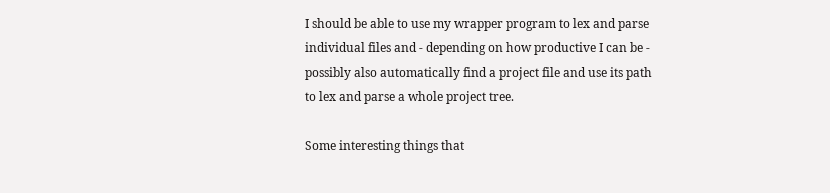I should be able to use my wrapper program to lex and parse individual files and - depending on how productive I can be - possibly also automatically find a project file and use its path to lex and parse a whole project tree.

Some interesting things that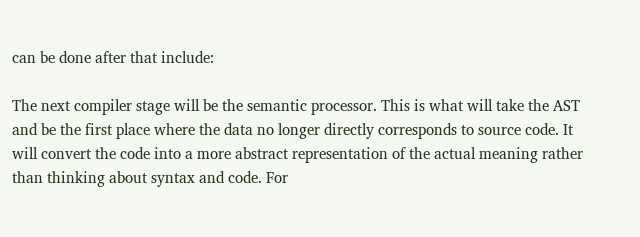can be done after that include:

The next compiler stage will be the semantic processor. This is what will take the AST and be the first place where the data no longer directly corresponds to source code. It will convert the code into a more abstract representation of the actual meaning rather than thinking about syntax and code. For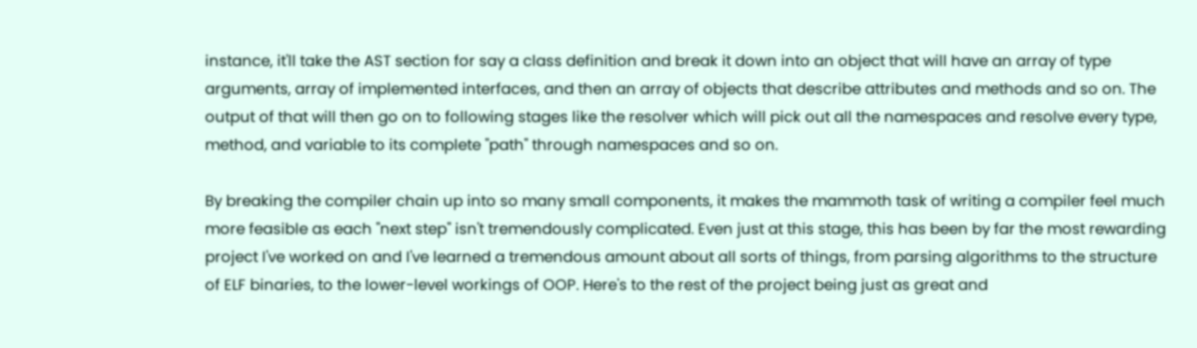instance, it'll take the AST section for say a class definition and break it down into an object that will have an array of type arguments, array of implemented interfaces, and then an array of objects that describe attributes and methods and so on. The output of that will then go on to following stages like the resolver which will pick out all the namespaces and resolve every type, method, and variable to its complete "path" through namespaces and so on.

By breaking the compiler chain up into so many small components, it makes the mammoth task of writing a compiler feel much more feasible as each "next step" isn't tremendously complicated. Even just at this stage, this has been by far the most rewarding project I've worked on and I've learned a tremendous amount about all sorts of things, from parsing algorithms to the structure of ELF binaries, to the lower-level workings of OOP. Here's to the rest of the project being just as great and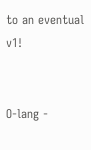to an eventual v1!


O-lang -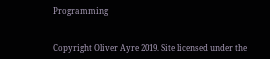Programming


Copyright Oliver Ayre 2019. Site licensed under the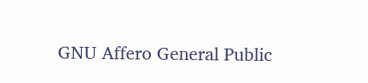GNU Affero General Public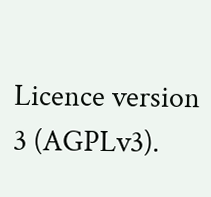Licence version 3 (AGPLv3).